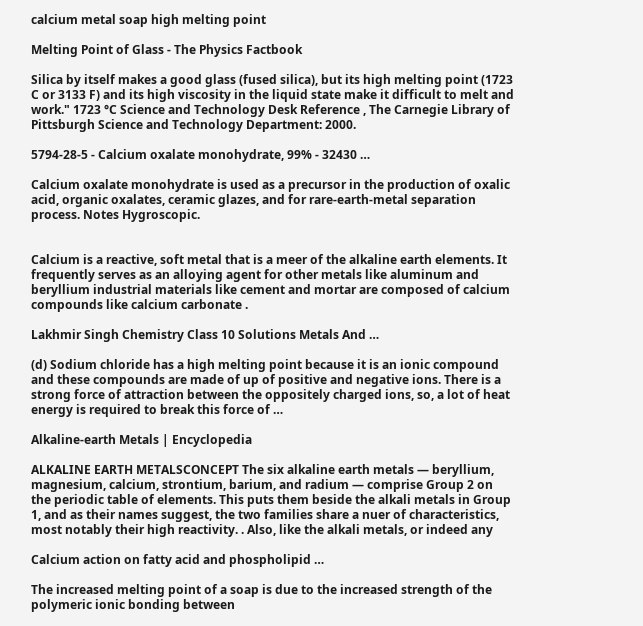calcium metal soap high melting point

Melting Point of Glass - The Physics Factbook

Silica by itself makes a good glass (fused silica), but its high melting point (1723 C or 3133 F) and its high viscosity in the liquid state make it difficult to melt and work." 1723 °C Science and Technology Desk Reference , The Carnegie Library of Pittsburgh Science and Technology Department: 2000.

5794-28-5 - Calcium oxalate monohydrate, 99% - 32430 …

Calcium oxalate monohydrate is used as a precursor in the production of oxalic acid, organic oxalates, ceramic glazes, and for rare-earth-metal separation process. Notes Hygroscopic.


Calcium is a reactive, soft metal that is a meer of the alkaline earth elements. It frequently serves as an alloying agent for other metals like aluminum and beryllium industrial materials like cement and mortar are composed of calcium compounds like calcium carbonate .

Lakhmir Singh Chemistry Class 10 Solutions Metals And …

(d) Sodium chloride has a high melting point because it is an ionic compound and these compounds are made of up of positive and negative ions. There is a strong force of attraction between the oppositely charged ions, so, a lot of heat energy is required to break this force of …

Alkaline-earth Metals | Encyclopedia

ALKALINE EARTH METALSCONCEPT The six alkaline earth metals — beryllium, magnesium, calcium, strontium, barium, and radium — comprise Group 2 on the periodic table of elements. This puts them beside the alkali metals in Group 1, and as their names suggest, the two families share a nuer of characteristics, most notably their high reactivity. . Also, like the alkali metals, or indeed any

Calcium action on fatty acid and phospholipid …

The increased melting point of a soap is due to the increased strength of the polymeric ionic bonding between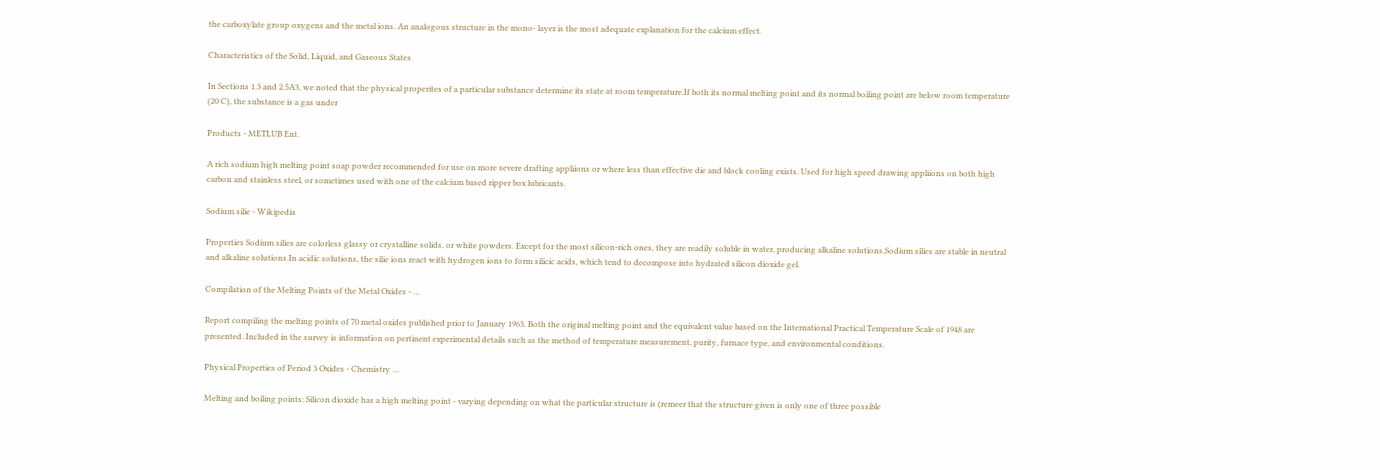the carboxylate group oxygens and the metal ions. An analogous structure in the mono- layer is the most adequate explanation for the calcium effect.

Characteristics of the Solid, Liquid, and Gaseous States

In Sections 1.3 and 2.5A3, we noted that the physical properites of a particular substance determine its state at room temperature.If both its normal melting point and its normal boiling point are below room temperature (20 C), the substance is a gas under

Products - METLUB Ent.

A rich sodium high melting point soap powder recommended for use on more severe drafting appliions or where less than effective die and block cooling exists. Used for high speed drawing appliions on both high carbon and stainless steel, or sometimes used with one of the calcium based ripper box lubricants.

Sodium silie - Wikipedia

Properties Sodium silies are colorless glassy or crystalline solids, or white powders. Except for the most silicon-rich ones, they are readily soluble in water, producing alkaline solutions.Sodium silies are stable in neutral and alkaline solutions.In acidic solutions, the silie ions react with hydrogen ions to form silicic acids, which tend to decompose into hydrated silicon dioxide gel.

Compilation of the Melting Points of the Metal Oxides - …

Report compiling the melting points of 70 metal oxides published prior to January 1963. Both the original melting point and the equivalent value based on the International Practical Temperature Scale of 1948 are presented. Included in the survey is information on pertinent experimental details such as the method of temperature measurement, purity, furnace type, and environmental conditions.

Physical Properties of Period 3 Oxides - Chemistry …

Melting and boiling points: Silicon dioxide has a high melting point - varying depending on what the particular structure is (remeer that the structure given is only one of three possible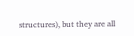structures), but they are all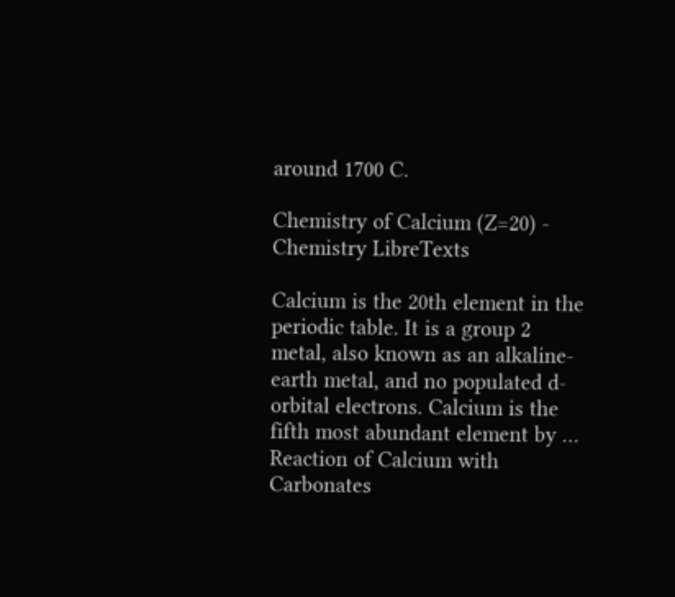around 1700 C.

Chemistry of Calcium (Z=20) - Chemistry LibreTexts

Calcium is the 20th element in the periodic table. It is a group 2 metal, also known as an alkaline-earth metal, and no populated d-orbital electrons. Calcium is the fifth most abundant element by … Reaction of Calcium with Carbonates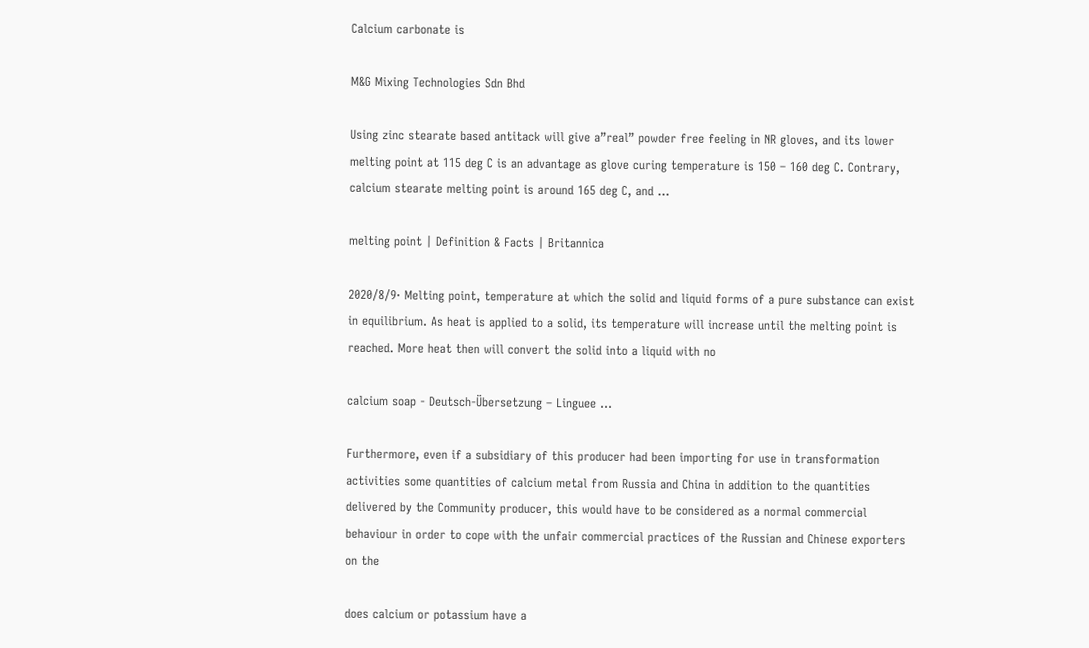Calcium carbonate is

M&G Mixing Technologies Sdn Bhd

Using zinc stearate based antitack will give a”real” powder free feeling in NR gloves, and its lower melting point at 115 deg C is an advantage as glove curing temperature is 150 – 160 deg C. Contrary, calcium stearate melting point is around 165 deg C, and …

melting point | Definition & Facts | Britannica

2020/8/9· Melting point, temperature at which the solid and liquid forms of a pure substance can exist in equilibrium. As heat is applied to a solid, its temperature will increase until the melting point is reached. More heat then will convert the solid into a liquid with no

calcium soap - Deutsch-Übersetzung – Linguee …

Furthermore, even if a subsidiary of this producer had been importing for use in transformation activities some quantities of calcium metal from Russia and China in addition to the quantities delivered by the Community producer, this would have to be considered as a normal commercial behaviour in order to cope with the unfair commercial practices of the Russian and Chinese exporters on the

does calcium or potassium have a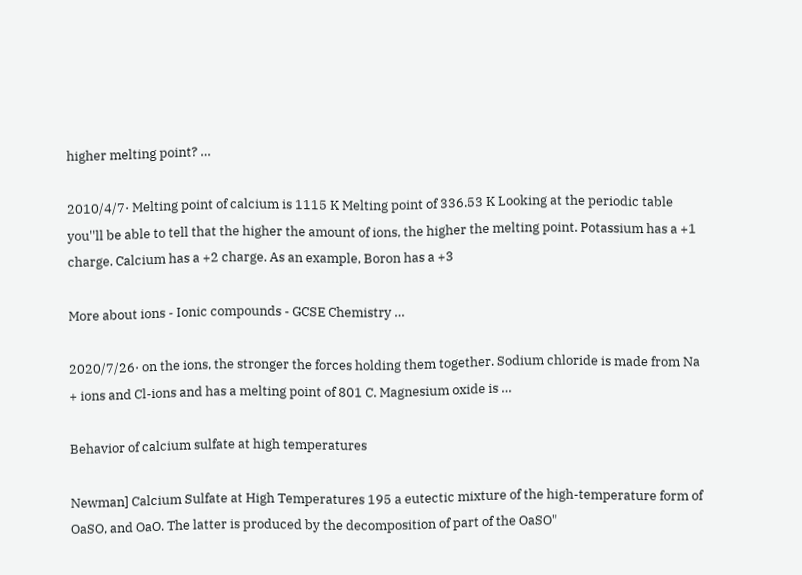higher melting point? …

2010/4/7· Melting point of calcium is 1115 K Melting point of 336.53 K Looking at the periodic table you''ll be able to tell that the higher the amount of ions, the higher the melting point. Potassium has a +1 charge. Calcium has a +2 charge. As an example, Boron has a +3

More about ions - Ionic compounds - GCSE Chemistry …

2020/7/26· on the ions, the stronger the forces holding them together. Sodium chloride is made from Na + ions and Cl-ions and has a melting point of 801 C. Magnesium oxide is …

Behavior of calcium sulfate at high temperatures

Newman] Calcium Sulfate at High Temperatures 195 a eutectic mixture of the high-temperature form of OaSO, and OaO. The latter is produced by the decomposition of part of the OaSO"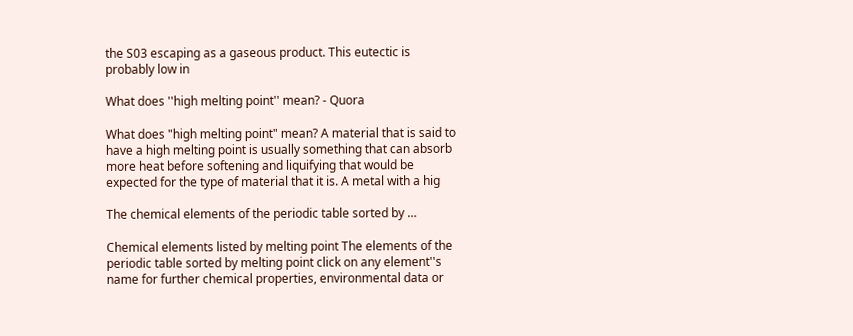the S03 escaping as a gaseous product. This eutectic is probably low in

What does ''high melting point'' mean? - Quora

What does "high melting point" mean? A material that is said to have a high melting point is usually something that can absorb more heat before softening and liquifying that would be expected for the type of material that it is. A metal with a hig

The chemical elements of the periodic table sorted by …

Chemical elements listed by melting point The elements of the periodic table sorted by melting point click on any element''s name for further chemical properties, environmental data or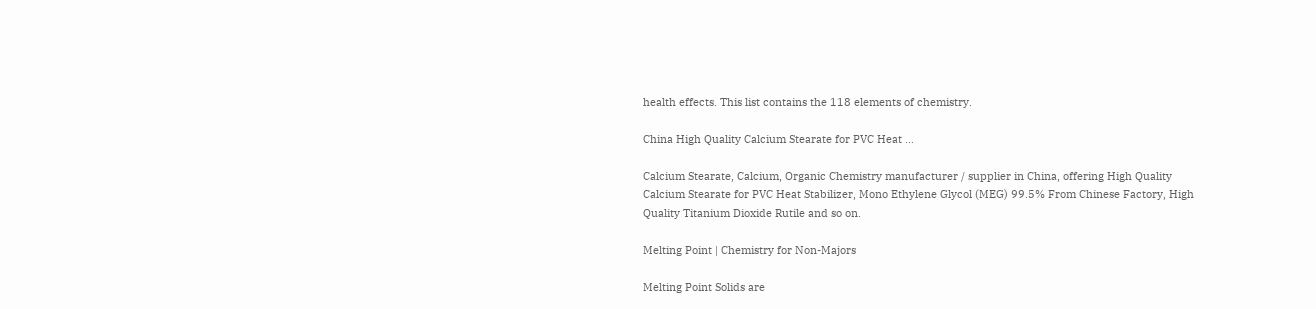health effects. This list contains the 118 elements of chemistry.

China High Quality Calcium Stearate for PVC Heat …

Calcium Stearate, Calcium, Organic Chemistry manufacturer / supplier in China, offering High Quality Calcium Stearate for PVC Heat Stabilizer, Mono Ethylene Glycol (MEG) 99.5% From Chinese Factory, High Quality Titanium Dioxide Rutile and so on.

Melting Point | Chemistry for Non-Majors

Melting Point Solids are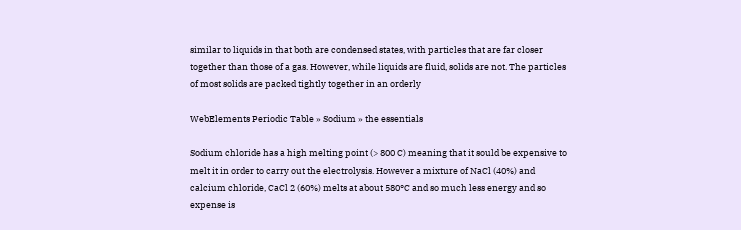similar to liquids in that both are condensed states, with particles that are far closer together than those of a gas. However, while liquids are fluid, solids are not. The particles of most solids are packed tightly together in an orderly

WebElements Periodic Table » Sodium » the essentials

Sodium chloride has a high melting point (> 800 C) meaning that it sould be expensive to melt it in order to carry out the electrolysis. However a mixture of NaCl (40%) and calcium chloride, CaCl 2 (60%) melts at about 580°C and so much less energy and so expense is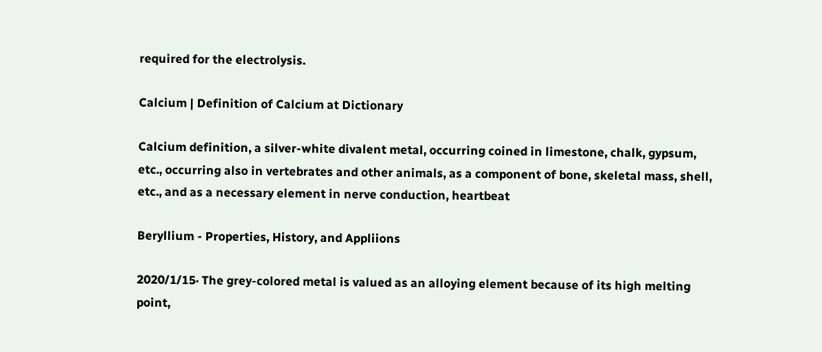required for the electrolysis.

Calcium | Definition of Calcium at Dictionary

Calcium definition, a silver-white divalent metal, occurring coined in limestone, chalk, gypsum, etc., occurring also in vertebrates and other animals, as a component of bone, skeletal mass, shell, etc., and as a necessary element in nerve conduction, heartbeat

Beryllium - Properties, History, and Appliions

2020/1/15· The grey-colored metal is valued as an alloying element because of its high melting point,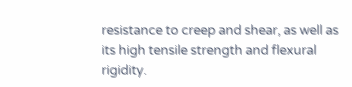resistance to creep and shear, as well as its high tensile strength and flexural rigidity.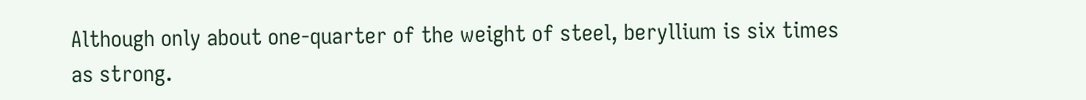Although only about one-quarter of the weight of steel, beryllium is six times as strong.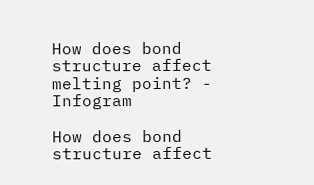How does bond structure affect melting point? - Infogram

How does bond structure affect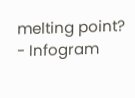melting point? - Infogram